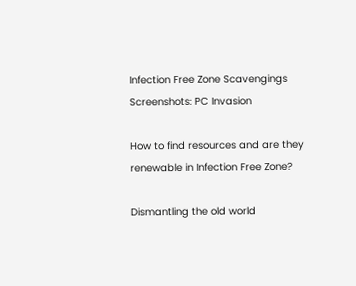Infection Free Zone Scavengings
Screenshots: PC Invasion

How to find resources and are they renewable in Infection Free Zone?

Dismantling the old world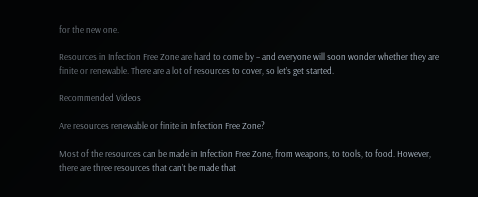for the new one.

Resources in Infection Free Zone are hard to come by – and everyone will soon wonder whether they are finite or renewable. There are a lot of resources to cover, so let’s get started.

Recommended Videos

Are resources renewable or finite in Infection Free Zone?

Most of the resources can be made in Infection Free Zone, from weapons, to tools, to food. However, there are three resources that can’t be made that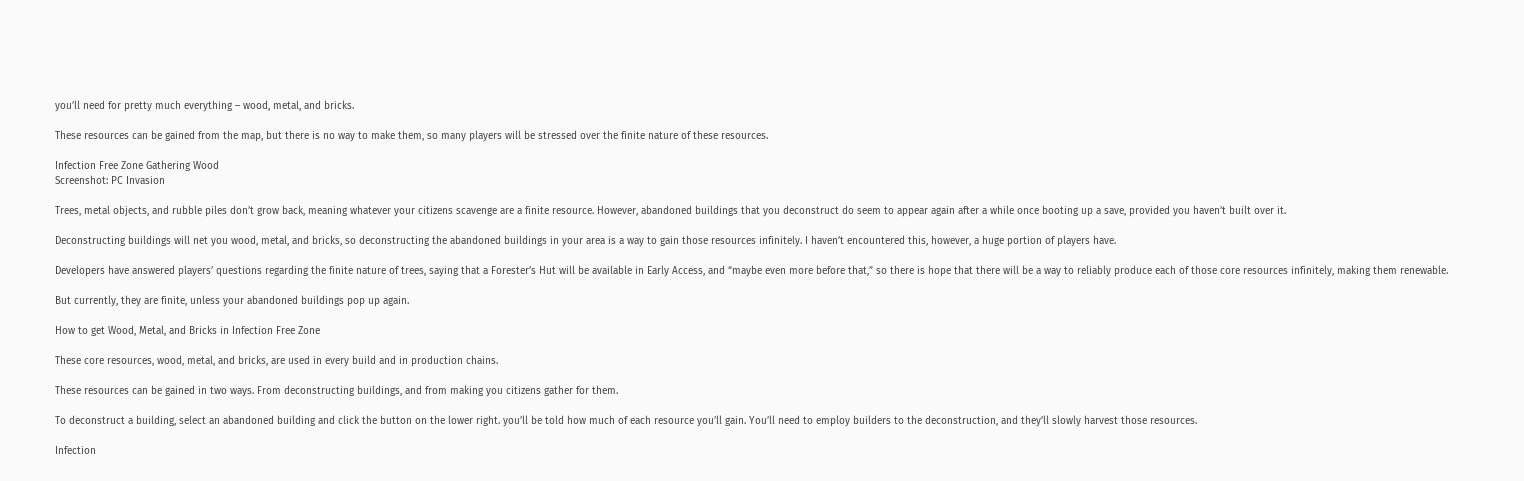you’ll need for pretty much everything – wood, metal, and bricks.

These resources can be gained from the map, but there is no way to make them, so many players will be stressed over the finite nature of these resources.

Infection Free Zone Gathering Wood
Screenshot: PC Invasion

Trees, metal objects, and rubble piles don’t grow back, meaning whatever your citizens scavenge are a finite resource. However, abandoned buildings that you deconstruct do seem to appear again after a while once booting up a save, provided you haven’t built over it.

Deconstructing buildings will net you wood, metal, and bricks, so deconstructing the abandoned buildings in your area is a way to gain those resources infinitely. I haven’t encountered this, however, a huge portion of players have.

Developers have answered players’ questions regarding the finite nature of trees, saying that a Forester’s Hut will be available in Early Access, and “maybe even more before that,” so there is hope that there will be a way to reliably produce each of those core resources infinitely, making them renewable.

But currently, they are finite, unless your abandoned buildings pop up again.

How to get Wood, Metal, and Bricks in Infection Free Zone

These core resources, wood, metal, and bricks, are used in every build and in production chains.

These resources can be gained in two ways. From deconstructing buildings, and from making you citizens gather for them.

To deconstruct a building, select an abandoned building and click the button on the lower right. you’ll be told how much of each resource you’ll gain. You’ll need to employ builders to the deconstruction, and they’ll slowly harvest those resources.

Infection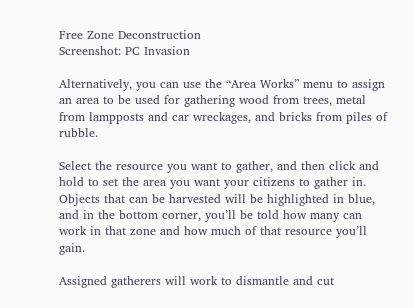Free Zone Deconstruction
Screenshot: PC Invasion

Alternatively, you can use the “Area Works” menu to assign an area to be used for gathering wood from trees, metal from lampposts and car wreckages, and bricks from piles of rubble.

Select the resource you want to gather, and then click and hold to set the area you want your citizens to gather in. Objects that can be harvested will be highlighted in blue, and in the bottom corner, you’ll be told how many can work in that zone and how much of that resource you’ll gain.

Assigned gatherers will work to dismantle and cut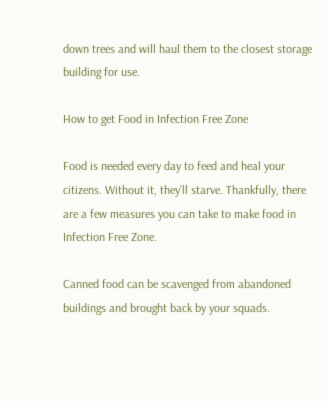down trees and will haul them to the closest storage building for use.

How to get Food in Infection Free Zone

Food is needed every day to feed and heal your citizens. Without it, they’ll starve. Thankfully, there are a few measures you can take to make food in Infection Free Zone.

Canned food can be scavenged from abandoned buildings and brought back by your squads.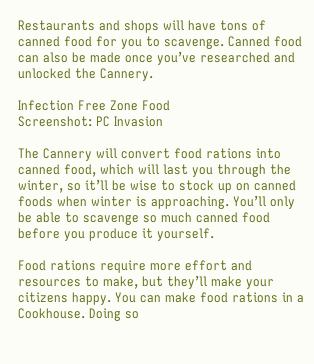Restaurants and shops will have tons of canned food for you to scavenge. Canned food can also be made once you’ve researched and unlocked the Cannery.

Infection Free Zone Food
Screenshot: PC Invasion

The Cannery will convert food rations into canned food, which will last you through the winter, so it’ll be wise to stock up on canned foods when winter is approaching. You’ll only be able to scavenge so much canned food before you produce it yourself.

Food rations require more effort and resources to make, but they’ll make your citizens happy. You can make food rations in a Cookhouse. Doing so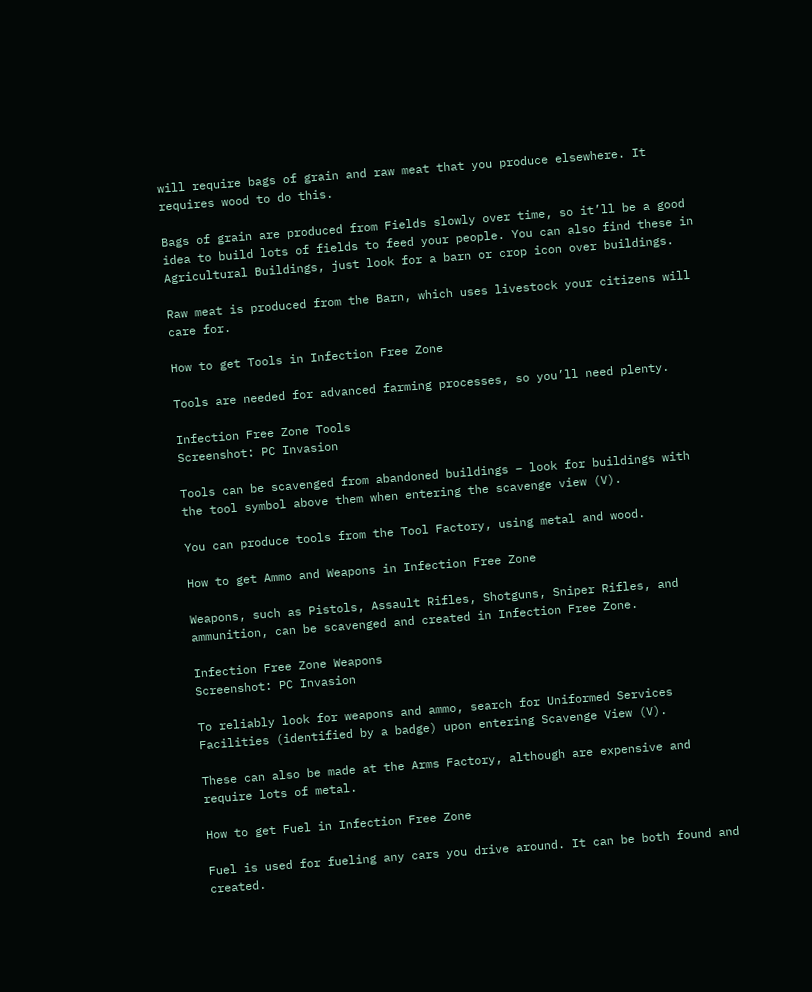will require bags of grain and raw meat that you produce elsewhere. It requires wood to do this.

Bags of grain are produced from Fields slowly over time, so it’ll be a good idea to build lots of fields to feed your people. You can also find these in Agricultural Buildings, just look for a barn or crop icon over buildings.

Raw meat is produced from the Barn, which uses livestock your citizens will care for.

How to get Tools in Infection Free Zone

Tools are needed for advanced farming processes, so you’ll need plenty.

Infection Free Zone Tools
Screenshot: PC Invasion

Tools can be scavenged from abandoned buildings – look for buildings with the tool symbol above them when entering the scavenge view (V).

You can produce tools from the Tool Factory, using metal and wood.

How to get Ammo and Weapons in Infection Free Zone

Weapons, such as Pistols, Assault Rifles, Shotguns, Sniper Rifles, and ammunition, can be scavenged and created in Infection Free Zone.

Infection Free Zone Weapons
Screenshot: PC Invasion

To reliably look for weapons and ammo, search for Uniformed Services Facilities (identified by a badge) upon entering Scavenge View (V).

These can also be made at the Arms Factory, although are expensive and require lots of metal.

How to get Fuel in Infection Free Zone

Fuel is used for fueling any cars you drive around. It can be both found and created.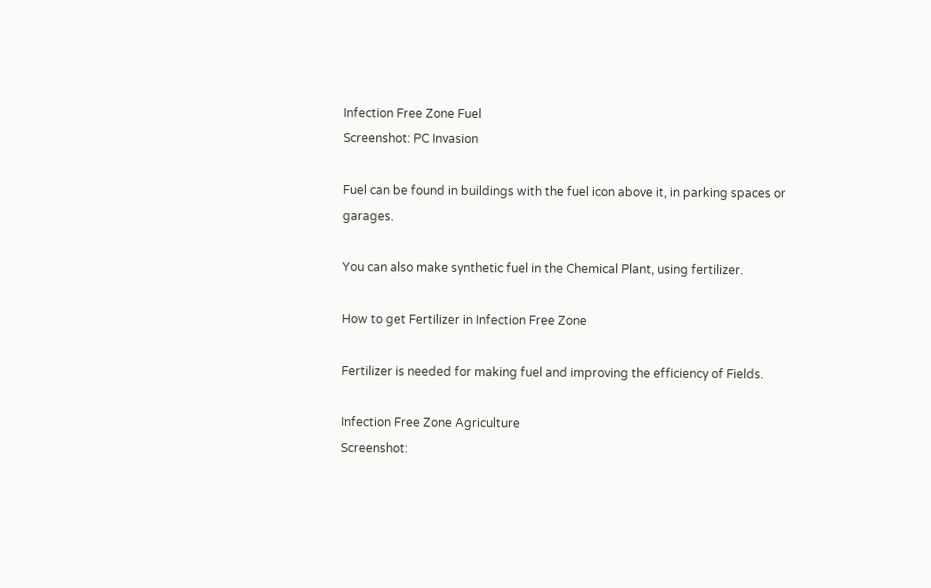Infection Free Zone Fuel
Screenshot: PC Invasion

Fuel can be found in buildings with the fuel icon above it, in parking spaces or garages.

You can also make synthetic fuel in the Chemical Plant, using fertilizer.

How to get Fertilizer in Infection Free Zone

Fertilizer is needed for making fuel and improving the efficiency of Fields.

Infection Free Zone Agriculture
Screenshot: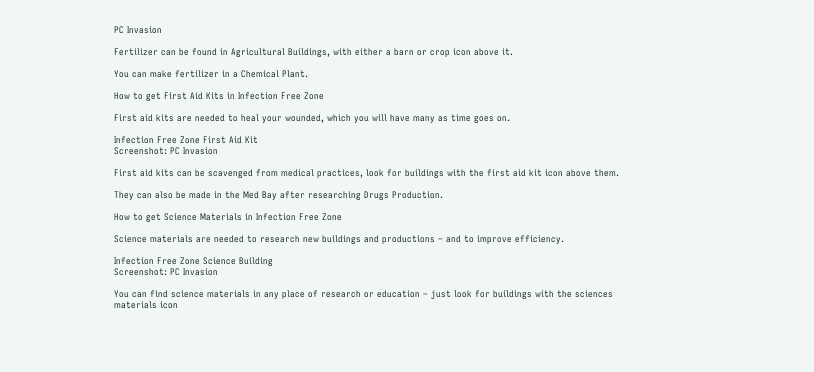PC Invasion

Fertilizer can be found in Agricultural Buildings, with either a barn or crop icon above it.

You can make fertilizer in a Chemical Plant.

How to get First Aid Kits in Infection Free Zone

First aid kits are needed to heal your wounded, which you will have many as time goes on.

Infection Free Zone First Aid Kit
Screenshot: PC Invasion

First aid kits can be scavenged from medical practices, look for buildings with the first aid kit icon above them.

They can also be made in the Med Bay after researching Drugs Production.

How to get Science Materials in Infection Free Zone

Science materials are needed to research new buildings and productions – and to improve efficiency.

Infection Free Zone Science Building
Screenshot: PC Invasion

You can find science materials in any place of research or education – just look for buildings with the sciences materials icon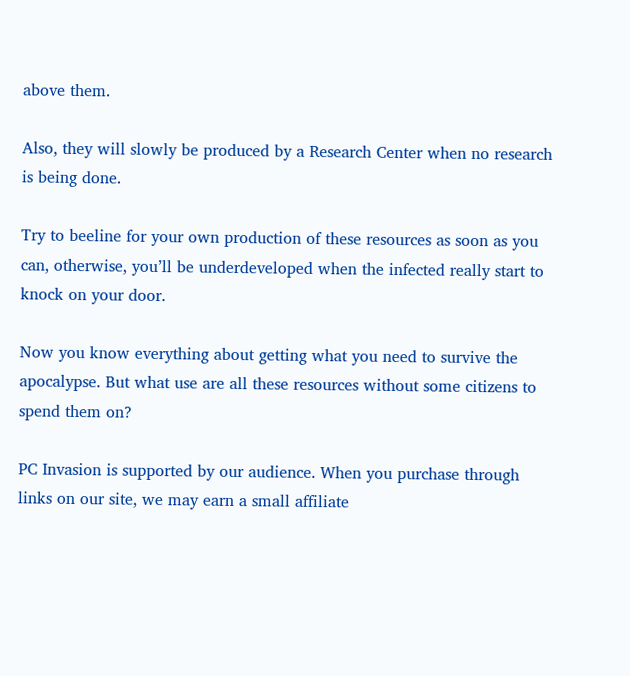above them.

Also, they will slowly be produced by a Research Center when no research is being done.

Try to beeline for your own production of these resources as soon as you can, otherwise, you’ll be underdeveloped when the infected really start to knock on your door.

Now you know everything about getting what you need to survive the apocalypse. But what use are all these resources without some citizens to spend them on?

PC Invasion is supported by our audience. When you purchase through links on our site, we may earn a small affiliate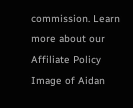commission. Learn more about our Affiliate Policy
Image of Aidan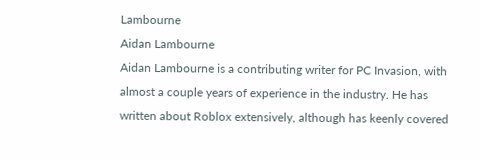Lambourne
Aidan Lambourne
Aidan Lambourne is a contributing writer for PC Invasion, with almost a couple years of experience in the industry. He has written about Roblox extensively, although has keenly covered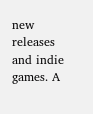new releases and indie games. A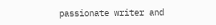passionate writer and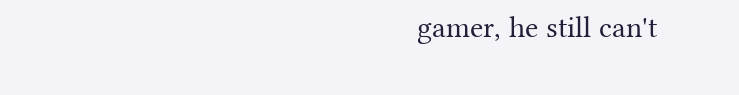gamer, he still can't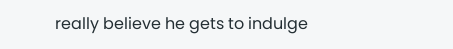really believe he gets to indulge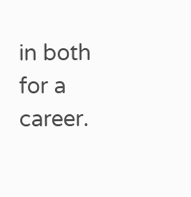in both for a career.